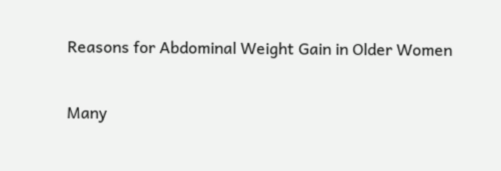Reasons for Abdominal Weight Gain in Older Women

Many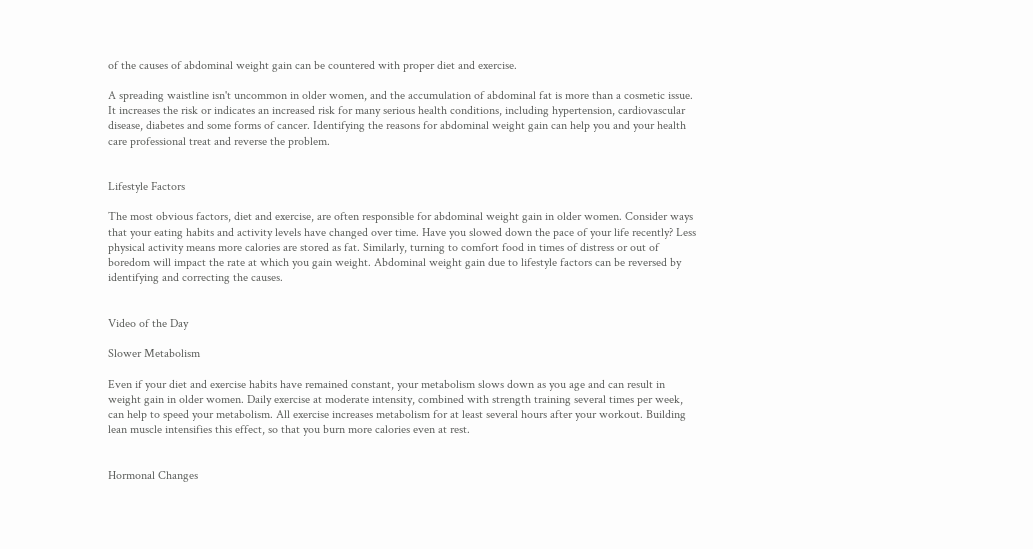of the causes of abdominal weight gain can be countered with proper diet and exercise.

A spreading waistline isn't uncommon in older women, and the accumulation of abdominal fat is more than a cosmetic issue. It increases the risk or indicates an increased risk for many serious health conditions, including hypertension, cardiovascular disease, diabetes and some forms of cancer. Identifying the reasons for abdominal weight gain can help you and your health care professional treat and reverse the problem.


Lifestyle Factors

The most obvious factors, diet and exercise, are often responsible for abdominal weight gain in older women. Consider ways that your eating habits and activity levels have changed over time. Have you slowed down the pace of your life recently? Less physical activity means more calories are stored as fat. Similarly, turning to comfort food in times of distress or out of boredom will impact the rate at which you gain weight. Abdominal weight gain due to lifestyle factors can be reversed by identifying and correcting the causes.


Video of the Day

Slower Metabolism

Even if your diet and exercise habits have remained constant, your metabolism slows down as you age and can result in weight gain in older women. Daily exercise at moderate intensity, combined with strength training several times per week, can help to speed your metabolism. All exercise increases metabolism for at least several hours after your workout. Building lean muscle intensifies this effect, so that you burn more calories even at rest.


Hormonal Changes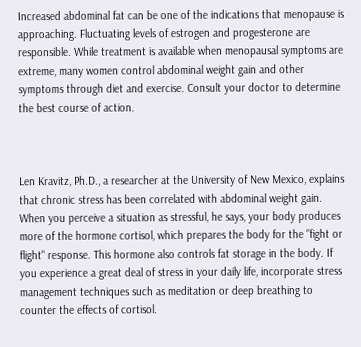Increased abdominal fat can be one of the indications that menopause is approaching. Fluctuating levels of estrogen and progesterone are responsible. While treatment is available when menopausal symptoms are extreme, many women control abdominal weight gain and other symptoms through diet and exercise. Consult your doctor to determine the best course of action.



Len Kravitz, Ph.D., a researcher at the University of New Mexico, explains that chronic stress has been correlated with abdominal weight gain. When you perceive a situation as stressful, he says, your body produces more of the hormone cortisol, which prepares the body for the "fight or flight" response. This hormone also controls fat storage in the body. If you experience a great deal of stress in your daily life, incorporate stress management techniques such as meditation or deep breathing to counter the effects of cortisol.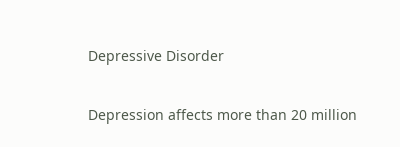Depressive Disorder

Depression affects more than 20 million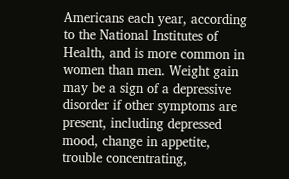Americans each year, according to the National Institutes of Health, and is more common in women than men. Weight gain may be a sign of a depressive disorder if other symptoms are present, including depressed mood, change in appetite, trouble concentrating,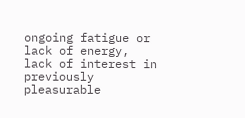ongoing fatigue or lack of energy, lack of interest in previously pleasurable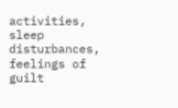activities, sleep disturbances, feelings of guilt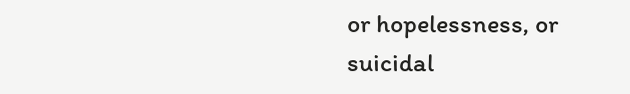or hopelessness, or suicidal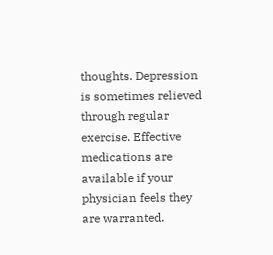thoughts. Depression is sometimes relieved through regular exercise. Effective medications are available if your physician feels they are warranted.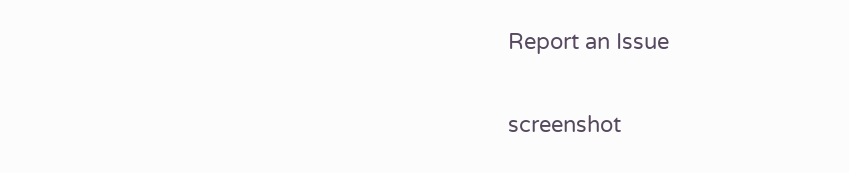Report an Issue

screenshot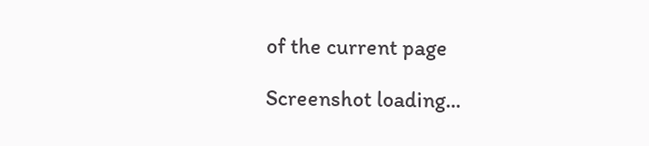of the current page

Screenshot loading...